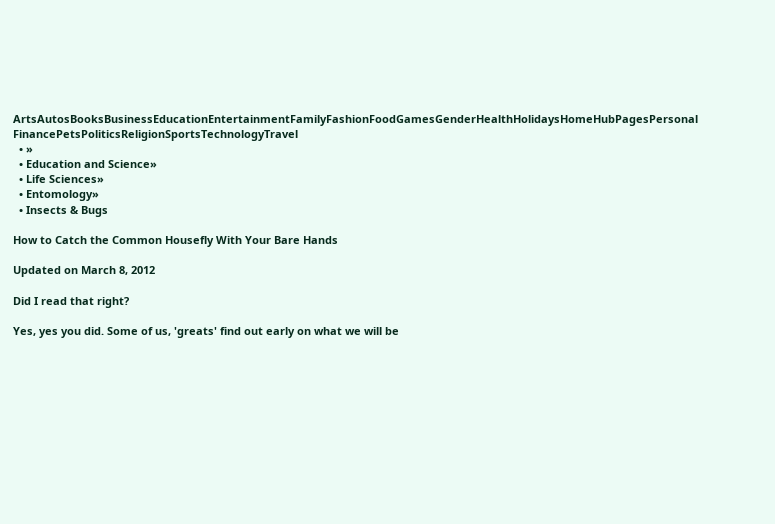ArtsAutosBooksBusinessEducationEntertainmentFamilyFashionFoodGamesGenderHealthHolidaysHomeHubPagesPersonal FinancePetsPoliticsReligionSportsTechnologyTravel
  • »
  • Education and Science»
  • Life Sciences»
  • Entomology»
  • Insects & Bugs

How to Catch the Common Housefly With Your Bare Hands

Updated on March 8, 2012

Did I read that right?

Yes, yes you did. Some of us, 'greats' find out early on what we will be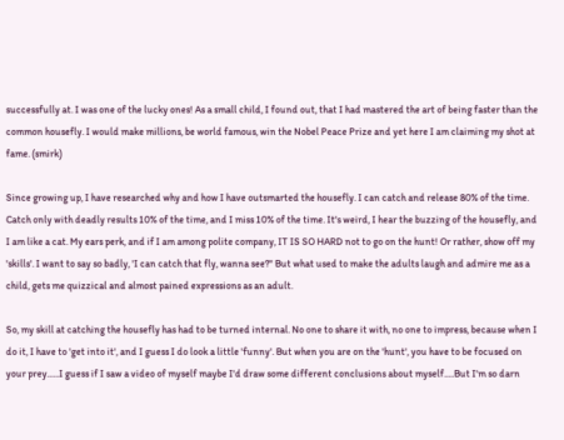successfully at. I was one of the lucky ones! As a small child, I found out, that I had mastered the art of being faster than the common housefly. I would make millions, be world famous, win the Nobel Peace Prize and yet here I am claiming my shot at fame. (smirk)

Since growing up, I have researched why and how I have outsmarted the housefly. I can catch and release 80% of the time. Catch only with deadly results 10% of the time, and I miss 10% of the time. It's weird, I hear the buzzing of the housefly, and I am like a cat. My ears perk, and if I am among polite company, IT IS SO HARD not to go on the hunt! Or rather, show off my 'skills'. I want to say so badly, 'I can catch that fly, wanna see?" But what used to make the adults laugh and admire me as a child, gets me quizzical and almost pained expressions as an adult.

So, my skill at catching the housefly has had to be turned internal. No one to share it with, no one to impress, because when I do it, I have to 'get into it', and I guess I do look a little 'funny'. But when you are on the 'hunt', you have to be focused on your prey......I guess if I saw a video of myself maybe I'd draw some different conclusions about myself.....But I'm so darn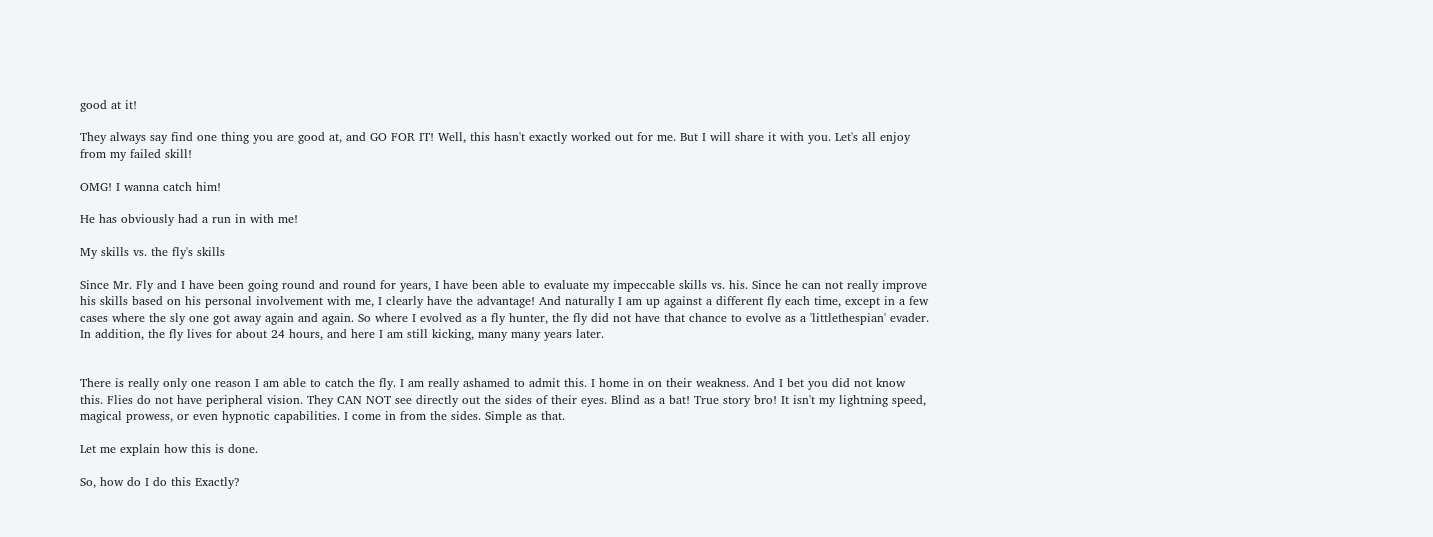good at it!

They always say find one thing you are good at, and GO FOR IT! Well, this hasn't exactly worked out for me. But I will share it with you. Let's all enjoy from my failed skill!

OMG! I wanna catch him!

He has obviously had a run in with me!

My skills vs. the fly's skills

Since Mr. Fly and I have been going round and round for years, I have been able to evaluate my impeccable skills vs. his. Since he can not really improve his skills based on his personal involvement with me, I clearly have the advantage! And naturally I am up against a different fly each time, except in a few cases where the sly one got away again and again. So where I evolved as a fly hunter, the fly did not have that chance to evolve as a 'littlethespian' evader. In addition, the fly lives for about 24 hours, and here I am still kicking, many many years later.


There is really only one reason I am able to catch the fly. I am really ashamed to admit this. I home in on their weakness. And I bet you did not know this. Flies do not have peripheral vision. They CAN NOT see directly out the sides of their eyes. Blind as a bat! True story bro! It isn't my lightning speed, magical prowess, or even hypnotic capabilities. I come in from the sides. Simple as that.

Let me explain how this is done.

So, how do I do this Exactly?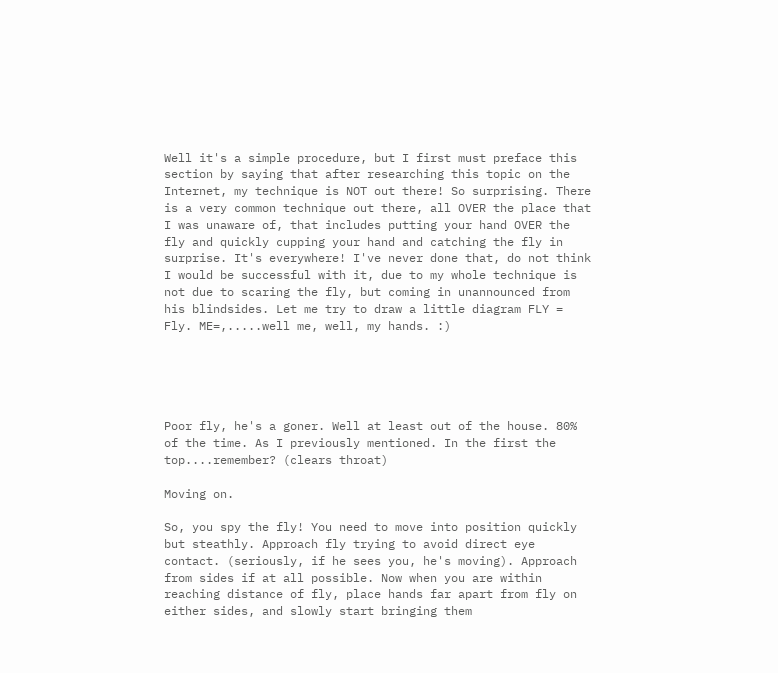Well it's a simple procedure, but I first must preface this section by saying that after researching this topic on the Internet, my technique is NOT out there! So surprising. There is a very common technique out there, all OVER the place that I was unaware of, that includes putting your hand OVER the fly and quickly cupping your hand and catching the fly in surprise. It's everywhere! I've never done that, do not think I would be successful with it, due to my whole technique is not due to scaring the fly, but coming in unannounced from his blindsides. Let me try to draw a little diagram FLY = Fly. ME=,.....well me, well, my hands. :)





Poor fly, he's a goner. Well at least out of the house. 80% of the time. As I previously mentioned. In the first the top....remember? (clears throat)

Moving on.

So, you spy the fly! You need to move into position quickly but steathly. Approach fly trying to avoid direct eye contact. (seriously, if he sees you, he's moving). Approach from sides if at all possible. Now when you are within reaching distance of fly, place hands far apart from fly on either sides, and slowly start bringing them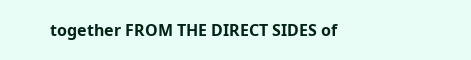together FROM THE DIRECT SIDES of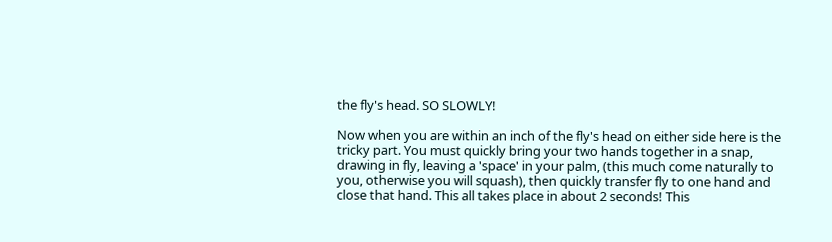the fly's head. SO SLOWLY!

Now when you are within an inch of the fly's head on either side here is the tricky part. You must quickly bring your two hands together in a snap, drawing in fly, leaving a 'space' in your palm, (this much come naturally to you, otherwise you will squash), then quickly transfer fly to one hand and close that hand. This all takes place in about 2 seconds! This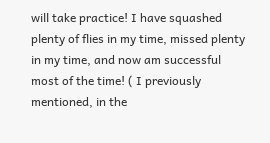will take practice! I have squashed plenty of flies in my time, missed plenty in my time, and now am successful most of the time! ( I previously mentioned, in the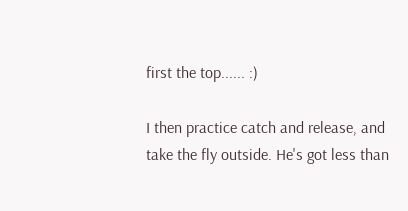first the top...... :)

I then practice catch and release, and take the fly outside. He's got less than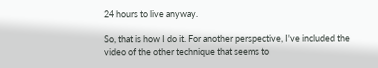24 hours to live anyway.

So, that is how I do it. For another perspective, I've included the video of the other technique that seems to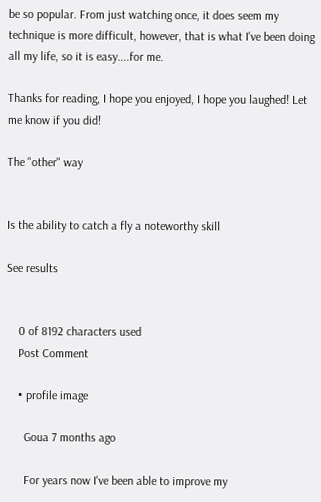be so popular. From just watching once, it does seem my technique is more difficult, however, that is what I've been doing all my life, so it is easy....for me.

Thanks for reading, I hope you enjoyed, I hope you laughed! Let me know if you did!

The "other" way


Is the ability to catch a fly a noteworthy skill

See results


    0 of 8192 characters used
    Post Comment

    • profile image

      Goua 7 months ago

      For years now I've been able to improve my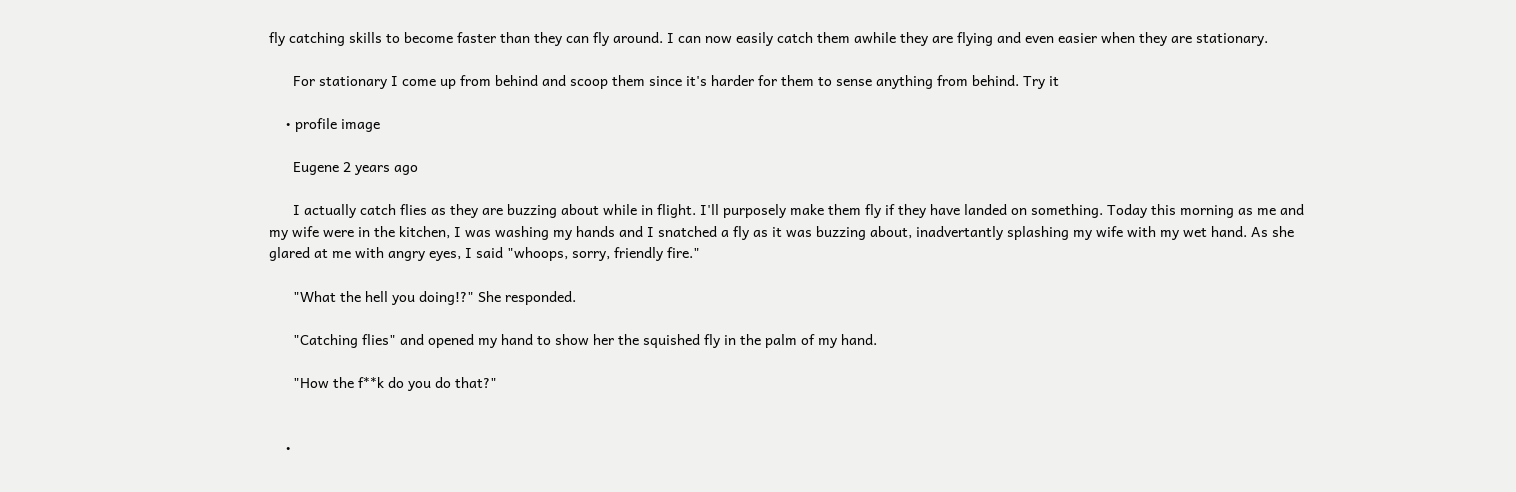fly catching skills to become faster than they can fly around. I can now easily catch them awhile they are flying and even easier when they are stationary.

      For stationary I come up from behind and scoop them since it's harder for them to sense anything from behind. Try it

    • profile image

      Eugene 2 years ago

      I actually catch flies as they are buzzing about while in flight. I'll purposely make them fly if they have landed on something. Today this morning as me and my wife were in the kitchen, I was washing my hands and I snatched a fly as it was buzzing about, inadvertantly splashing my wife with my wet hand. As she glared at me with angry eyes, I said "whoops, sorry, friendly fire."

      "What the hell you doing!?" She responded.

      "Catching flies" and opened my hand to show her the squished fly in the palm of my hand.

      "How the f**k do you do that?"


    •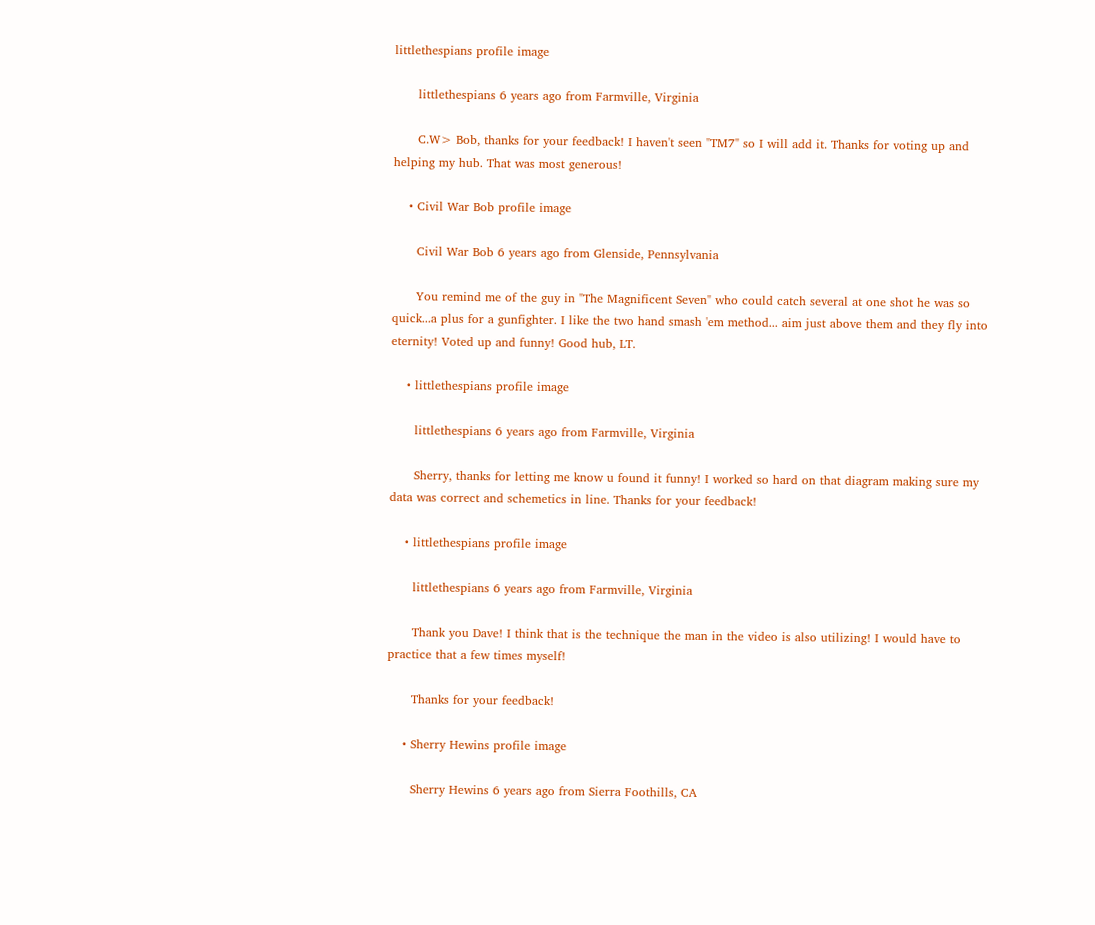littlethespians profile image

      littlethespians 6 years ago from Farmville, Virginia

      C.W> Bob, thanks for your feedback! I haven't seen "TM7" so I will add it. Thanks for voting up and helping my hub. That was most generous!

    • Civil War Bob profile image

      Civil War Bob 6 years ago from Glenside, Pennsylvania

      You remind me of the guy in "The Magnificent Seven" who could catch several at one shot he was so quick...a plus for a gunfighter. I like the two hand smash 'em method... aim just above them and they fly into eternity! Voted up and funny! Good hub, LT.

    • littlethespians profile image

      littlethespians 6 years ago from Farmville, Virginia

      Sherry, thanks for letting me know u found it funny! I worked so hard on that diagram making sure my data was correct and schemetics in line. Thanks for your feedback!

    • littlethespians profile image

      littlethespians 6 years ago from Farmville, Virginia

      Thank you Dave! I think that is the technique the man in the video is also utilizing! I would have to practice that a few times myself!

      Thanks for your feedback!

    • Sherry Hewins profile image

      Sherry Hewins 6 years ago from Sierra Foothills, CA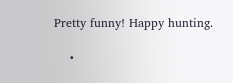Pretty funny! Happy hunting.

    •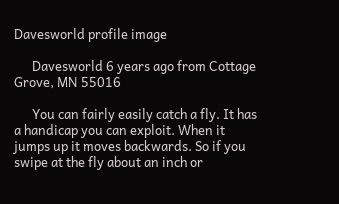Davesworld profile image

      Davesworld 6 years ago from Cottage Grove, MN 55016

      You can fairly easily catch a fly. It has a handicap you can exploit. When it jumps up it moves backwards. So if you swipe at the fly about an inch or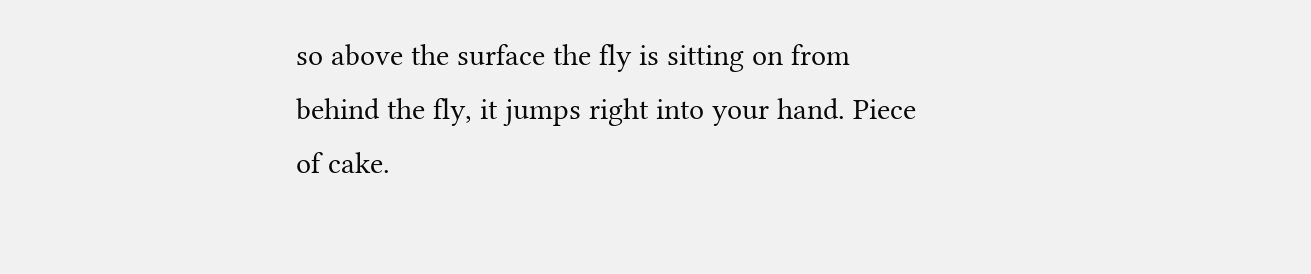so above the surface the fly is sitting on from behind the fly, it jumps right into your hand. Piece of cake.